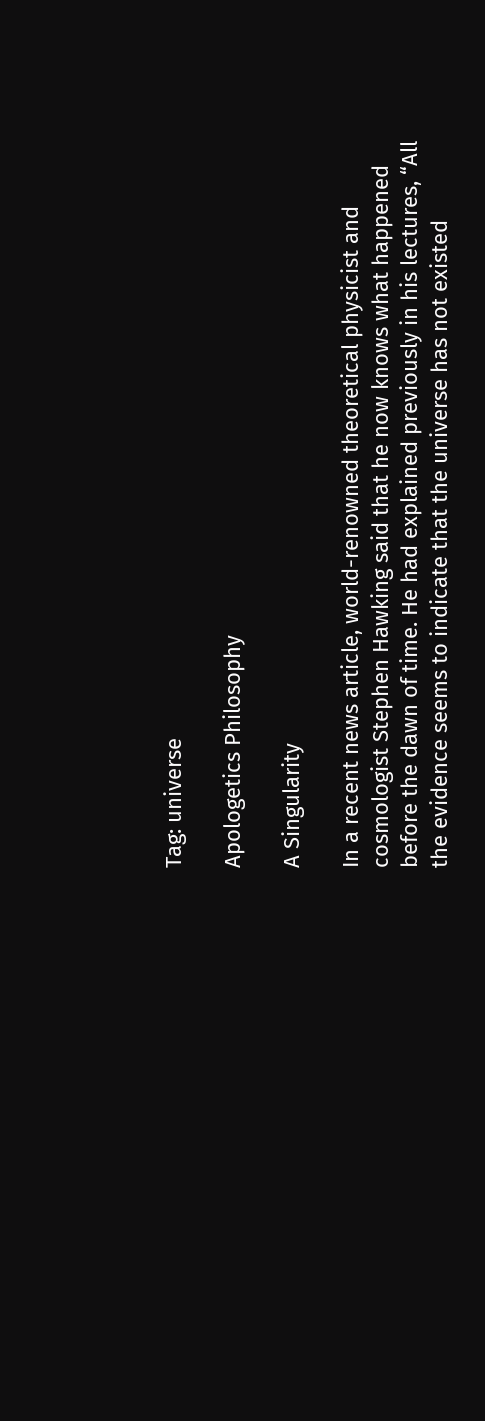Tag: universe

Apologetics Philosophy

A Singularity

In a recent news article, world-renowned theoretical physicist and cosmologist Stephen Hawking said that he now knows what happened before the dawn of time. He had explained previously in his lectures, “All the evidence seems to indicate that the universe has not existed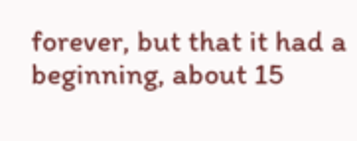forever, but that it had a beginning, about 15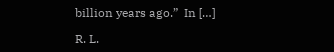billion years ago.”  In […]

R. L.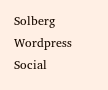Solberg
Wordpress Social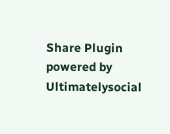Share Plugin powered by Ultimatelysocial